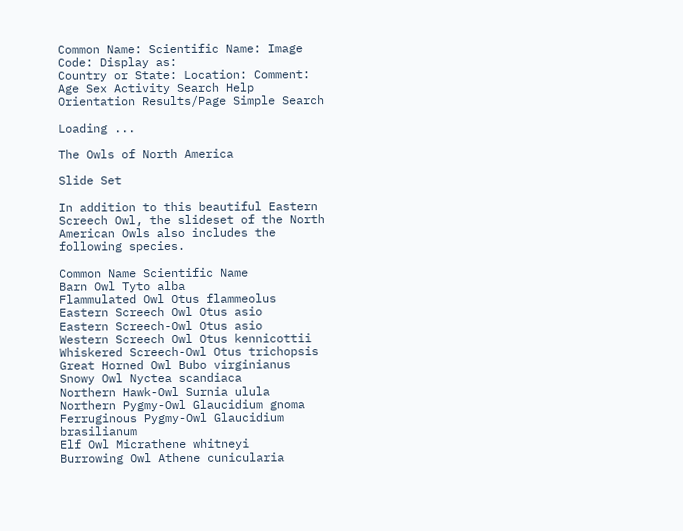Common Name: Scientific Name: Image Code: Display as:
Country or State: Location: Comment:
Age Sex Activity Search Help
Orientation Results/Page Simple Search

Loading ...

The Owls of North America

Slide Set

In addition to this beautiful Eastern Screech Owl, the slideset of the North American Owls also includes the following species.

Common Name Scientific Name
Barn Owl Tyto alba
Flammulated Owl Otus flammeolus
Eastern Screech Owl Otus asio
Eastern Screech-Owl Otus asio
Western Screech Owl Otus kennicottii
Whiskered Screech-Owl Otus trichopsis
Great Horned Owl Bubo virginianus
Snowy Owl Nyctea scandiaca
Northern Hawk-Owl Surnia ulula
Northern Pygmy-Owl Glaucidium gnoma
Ferruginous Pygmy-Owl Glaucidium brasilianum
Elf Owl Micrathene whitneyi
Burrowing Owl Athene cunicularia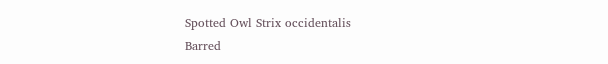Spotted Owl Strix occidentalis
Barred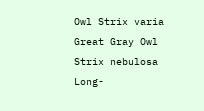Owl Strix varia
Great Gray Owl Strix nebulosa
Long-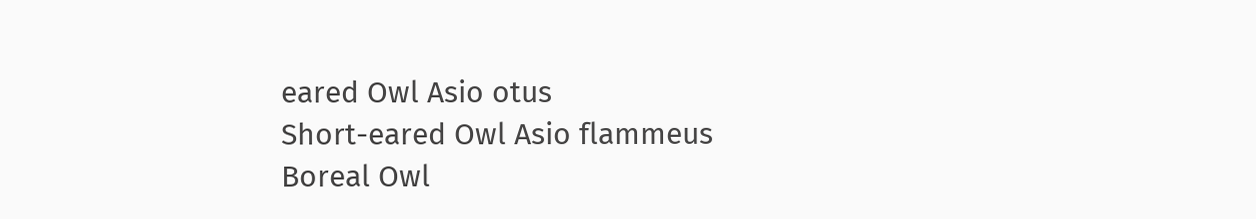eared Owl Asio otus
Short-eared Owl Asio flammeus
Boreal Owl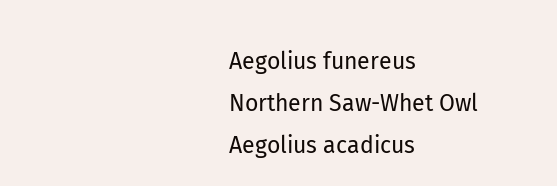Aegolius funereus
Northern Saw-Whet Owl Aegolius acadicus